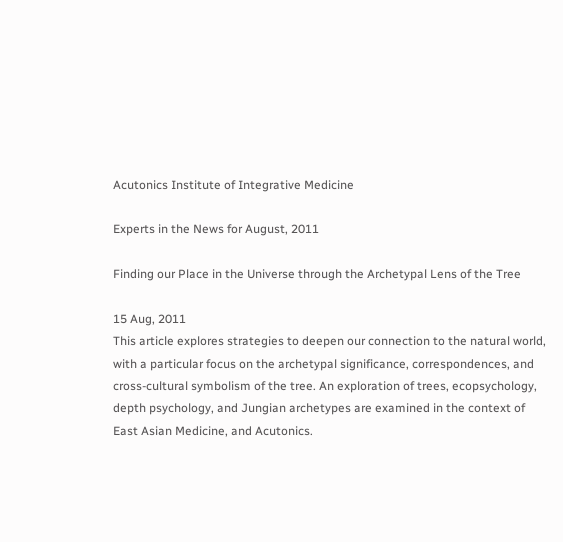Acutonics Institute of Integrative Medicine

Experts in the News for August, 2011

Finding our Place in the Universe through the Archetypal Lens of the Tree

15 Aug, 2011
This article explores strategies to deepen our connection to the natural world, with a particular focus on the archetypal significance, correspondences, and cross-cultural symbolism of the tree. An exploration of trees, ecopsychology, depth psychology, and Jungian archetypes are examined in the context of East Asian Medicine, and Acutonics.